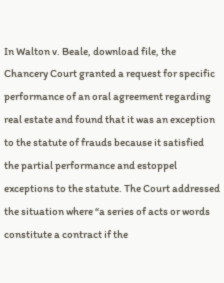In Walton v. Beale, download file, the Chancery Court granted a request for specific performance of an oral agreement regarding real estate and found that it was an exception to the statute of frauds because it satisfied the partial performance and estoppel exceptions to the statute. The Court addressed the situation where “a series of acts or words constitute a contract if the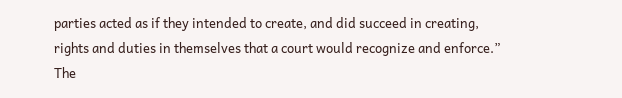parties acted as if they intended to create, and did succeed in creating, rights and duties in themselves that a court would recognize and enforce.” The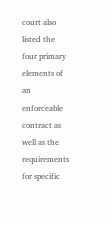court also listed the four primary elements of an enforceable contract as well as the requirements for specific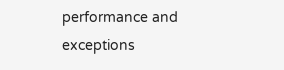performance and exceptions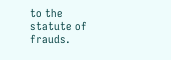to the statute of frauds.